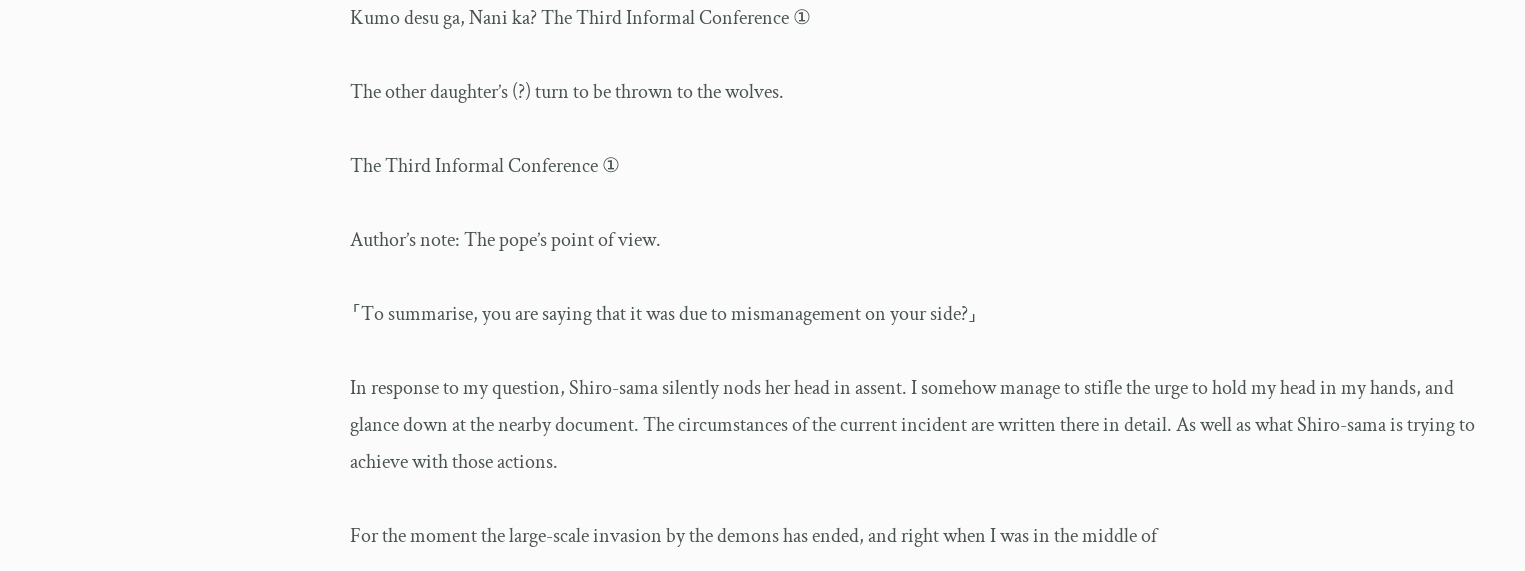Kumo desu ga, Nani ka? The Third Informal Conference ①

The other daughter’s (?) turn to be thrown to the wolves.

The Third Informal Conference ①

Author’s note: The pope’s point of view.

「To summarise, you are saying that it was due to mismanagement on your side?」

In response to my question, Shiro-sama silently nods her head in assent. I somehow manage to stifle the urge to hold my head in my hands, and glance down at the nearby document. The circumstances of the current incident are written there in detail. As well as what Shiro-sama is trying to achieve with those actions.

For the moment the large-scale invasion by the demons has ended, and right when I was in the middle of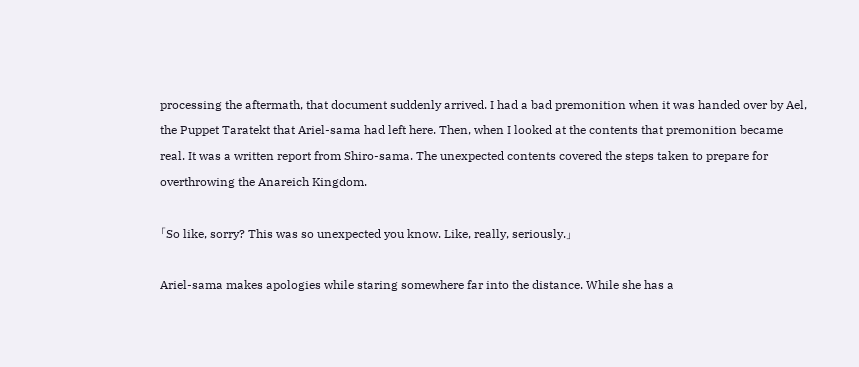processing the aftermath, that document suddenly arrived. I had a bad premonition when it was handed over by Ael, the Puppet Taratekt that Ariel-sama had left here. Then, when I looked at the contents that premonition became real. It was a written report from Shiro-sama. The unexpected contents covered the steps taken to prepare for overthrowing the Anareich Kingdom.

「So like, sorry? This was so unexpected you know. Like, really, seriously.」

Ariel-sama makes apologies while staring somewhere far into the distance. While she has a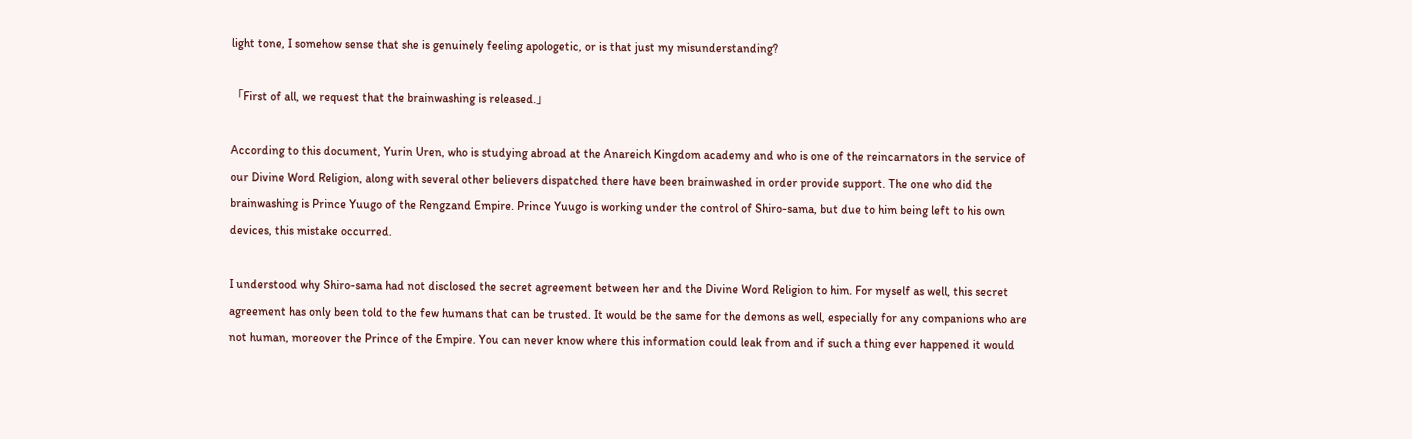light tone, I somehow sense that she is genuinely feeling apologetic, or is that just my misunderstanding?

「First of all, we request that the brainwashing is released.」

According to this document, Yurin Uren, who is studying abroad at the Anareich Kingdom academy and who is one of the reincarnators in the service of our Divine Word Religion, along with several other believers dispatched there have been brainwashed in order provide support. The one who did the brainwashing is Prince Yuugo of the Rengzand Empire. Prince Yuugo is working under the control of Shiro-sama, but due to him being left to his own devices, this mistake occurred.

I understood why Shiro-sama had not disclosed the secret agreement between her and the Divine Word Religion to him. For myself as well, this secret agreement has only been told to the few humans that can be trusted. It would be the same for the demons as well, especially for any companions who are not human, moreover the Prince of the Empire. You can never know where this information could leak from and if such a thing ever happened it would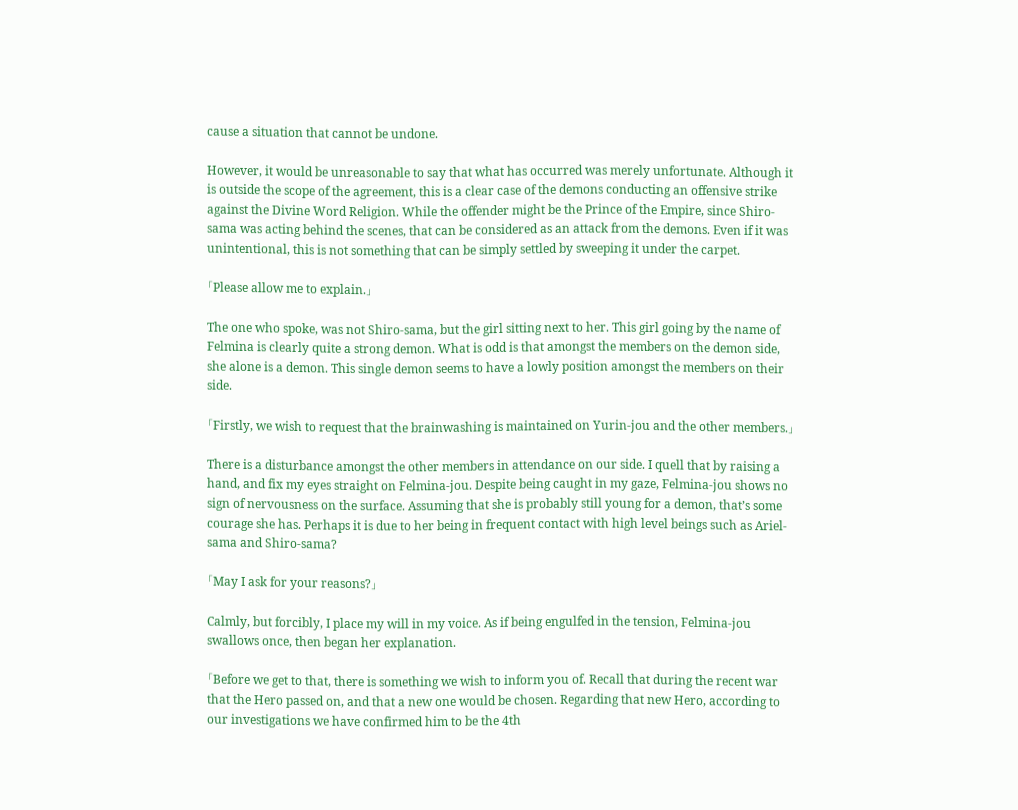cause a situation that cannot be undone.

However, it would be unreasonable to say that what has occurred was merely unfortunate. Although it is outside the scope of the agreement, this is a clear case of the demons conducting an offensive strike against the Divine Word Religion. While the offender might be the Prince of the Empire, since Shiro-sama was acting behind the scenes, that can be considered as an attack from the demons. Even if it was unintentional, this is not something that can be simply settled by sweeping it under the carpet.

「Please allow me to explain.」

The one who spoke, was not Shiro-sama, but the girl sitting next to her. This girl going by the name of Felmina is clearly quite a strong demon. What is odd is that amongst the members on the demon side, she alone is a demon. This single demon seems to have a lowly position amongst the members on their side.

「Firstly, we wish to request that the brainwashing is maintained on Yurin-jou and the other members.」

There is a disturbance amongst the other members in attendance on our side. I quell that by raising a hand, and fix my eyes straight on Felmina-jou. Despite being caught in my gaze, Felmina-jou shows no sign of nervousness on the surface. Assuming that she is probably still young for a demon, that’s some courage she has. Perhaps it is due to her being in frequent contact with high level beings such as Ariel-sama and Shiro-sama?

「May I ask for your reasons?」

Calmly, but forcibly, I place my will in my voice. As if being engulfed in the tension, Felmina-jou swallows once, then began her explanation.

「Before we get to that, there is something we wish to inform you of. Recall that during the recent war that the Hero passed on, and that a new one would be chosen. Regarding that new Hero, according to our investigations we have confirmed him to be the 4th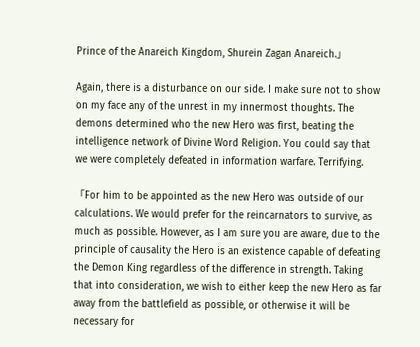Prince of the Anareich Kingdom, Shurein Zagan Anareich.」

Again, there is a disturbance on our side. I make sure not to show on my face any of the unrest in my innermost thoughts. The demons determined who the new Hero was first, beating the intelligence network of Divine Word Religion. You could say that we were completely defeated in information warfare. Terrifying.

「For him to be appointed as the new Hero was outside of our calculations. We would prefer for the reincarnators to survive, as much as possible. However, as I am sure you are aware, due to the principle of causality the Hero is an existence capable of defeating the Demon King regardless of the difference in strength. Taking that into consideration, we wish to either keep the new Hero as far away from the battlefield as possible, or otherwise it will be necessary for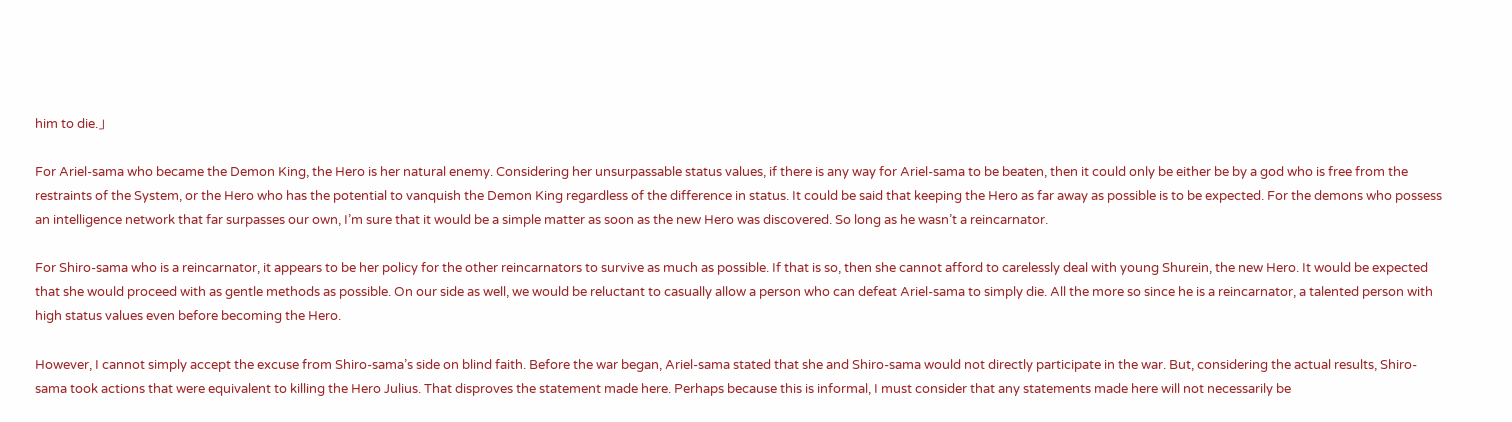him to die.」

For Ariel-sama who became the Demon King, the Hero is her natural enemy. Considering her unsurpassable status values, if there is any way for Ariel-sama to be beaten, then it could only be either be by a god who is free from the restraints of the System, or the Hero who has the potential to vanquish the Demon King regardless of the difference in status. It could be said that keeping the Hero as far away as possible is to be expected. For the demons who possess an intelligence network that far surpasses our own, I’m sure that it would be a simple matter as soon as the new Hero was discovered. So long as he wasn’t a reincarnator.

For Shiro-sama who is a reincarnator, it appears to be her policy for the other reincarnators to survive as much as possible. If that is so, then she cannot afford to carelessly deal with young Shurein, the new Hero. It would be expected that she would proceed with as gentle methods as possible. On our side as well, we would be reluctant to casually allow a person who can defeat Ariel-sama to simply die. All the more so since he is a reincarnator, a talented person with high status values even before becoming the Hero.

However, I cannot simply accept the excuse from Shiro-sama’s side on blind faith. Before the war began, Ariel-sama stated that she and Shiro-sama would not directly participate in the war. But, considering the actual results, Shiro-sama took actions that were equivalent to killing the Hero Julius. That disproves the statement made here. Perhaps because this is informal, I must consider that any statements made here will not necessarily be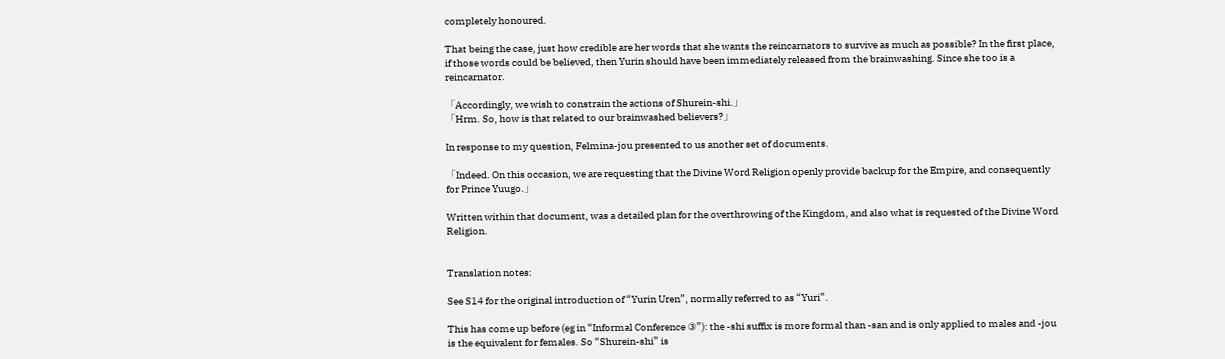completely honoured.

That being the case, just how credible are her words that she wants the reincarnators to survive as much as possible? In the first place, if those words could be believed, then Yurin should have been immediately released from the brainwashing. Since she too is a reincarnator.

「Accordingly, we wish to constrain the actions of Shurein-shi.」
「Hrm. So, how is that related to our brainwashed believers?」

In response to my question, Felmina-jou presented to us another set of documents.

「Indeed. On this occasion, we are requesting that the Divine Word Religion openly provide backup for the Empire, and consequently for Prince Yuugo.」

Written within that document, was a detailed plan for the overthrowing of the Kingdom, and also what is requested of the Divine Word Religion.


Translation notes:

See S14 for the original introduction of “Yurin Uren”, normally referred to as “Yuri”.

This has come up before (eg in “Informal Conference ③”): the -shi suffix is more formal than -san and is only applied to males and -jou is the equivalent for females. So “Shurein-shi” is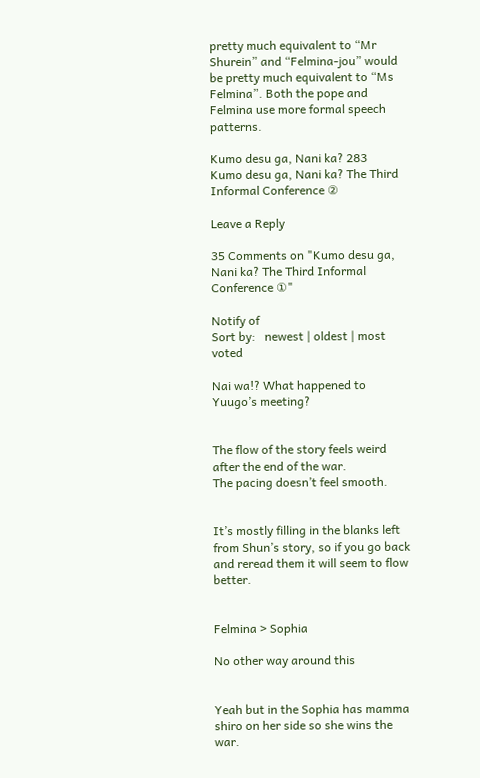pretty much equivalent to “Mr Shurein” and “Felmina-jou” would be pretty much equivalent to “Ms Felmina”. Both the pope and Felmina use more formal speech patterns.

Kumo desu ga, Nani ka? 283
Kumo desu ga, Nani ka? The Third Informal Conference ②

Leave a Reply

35 Comments on "Kumo desu ga, Nani ka? The Third Informal Conference ①"

Notify of
Sort by:   newest | oldest | most voted

Nai wa!? What happened to Yuugo’s meeting?


The flow of the story feels weird after the end of the war.
The pacing doesn’t feel smooth.


It’s mostly filling in the blanks left from Shun’s story, so if you go back and reread them it will seem to flow better.


Felmina > Sophia

No other way around this


Yeah but in the Sophia has mamma shiro on her side so she wins the war.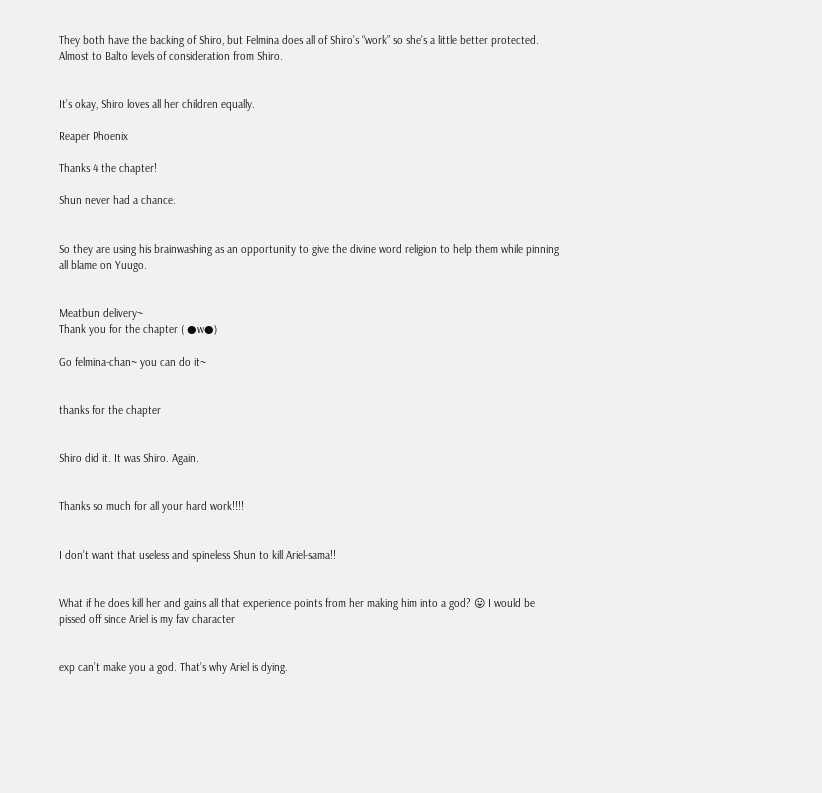They both have the backing of Shiro, but Felmina does all of Shiro’s “work” so she’s a little better protected. Almost to Balto levels of consideration from Shiro.


It’s okay, Shiro loves all her children equally.

Reaper Phoenix

Thanks 4 the chapter!

Shun never had a chance.


So they are using his brainwashing as an opportunity to give the divine word religion to help them while pinning all blame on Yuugo.


Meatbun delivery~
Thank you for the chapter ( ●w●)

Go felmina-chan~ you can do it~


thanks for the chapter


Shiro did it. It was Shiro. Again.


Thanks so much for all your hard work!!!!


I don’t want that useless and spineless Shun to kill Ariel-sama!!


What if he does kill her and gains all that experience points from her making him into a god? 😛 I would be pissed off since Ariel is my fav character


exp can’t make you a god. That’s why Ariel is dying.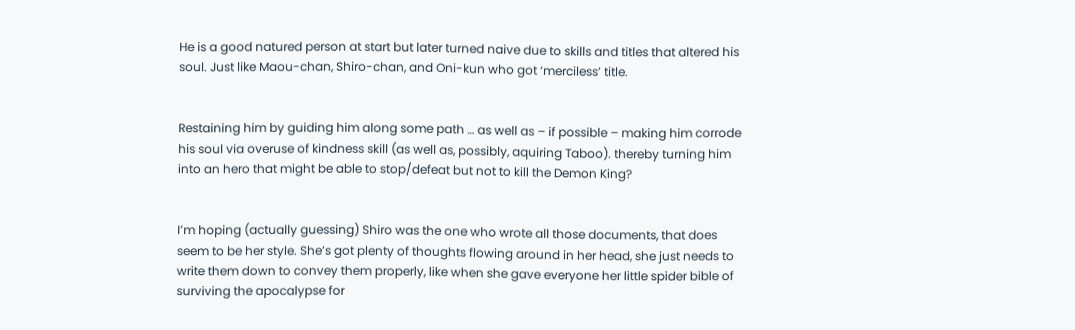He is a good natured person at start but later turned naive due to skills and titles that altered his soul. Just like Maou-chan, Shiro-chan, and Oni-kun who got ‘merciless’ title.


Restaining him by guiding him along some path … as well as – if possible – making him corrode his soul via overuse of kindness skill (as well as, possibly, aquiring Taboo). thereby turning him into an hero that might be able to stop/defeat but not to kill the Demon King?


I’m hoping (actually guessing) Shiro was the one who wrote all those documents, that does seem to be her style. She’s got plenty of thoughts flowing around in her head, she just needs to write them down to convey them properly, like when she gave everyone her little spider bible of surviving the apocalypse for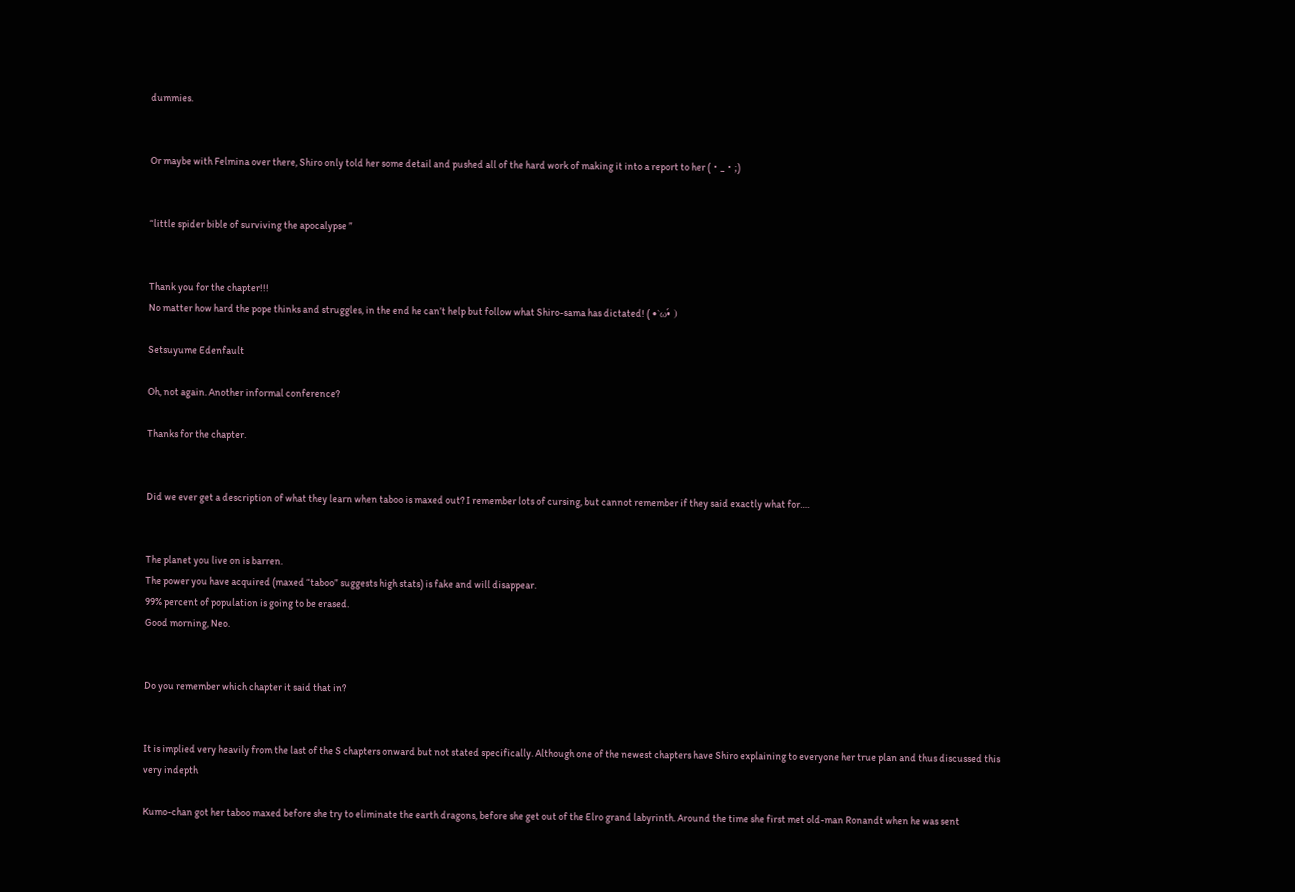dummies.


Or maybe with Felmina over there, Shiro only told her some detail and pushed all of the hard work of making it into a report to her (・_・;)


“little spider bible of surviving the apocalypse ”


Thank you for the chapter!!!
No matter how hard the pope thinks and struggles, in the end he can’t help but follow what Shiro-sama has dictated! ( •̀ω•́ )

Setsuyume Edenfault

Oh, not again. Another informal conference?

Thanks for the chapter.


Did we ever get a description of what they learn when taboo is maxed out? I remember lots of cursing, but cannot remember if they said exactly what for….


The planet you live on is barren.
The power you have acquired (maxed “taboo” suggests high stats) is fake and will disappear.
99% percent of population is going to be erased.
Good morning, Neo.


Do you remember which chapter it said that in?


It is implied very heavily from the last of the S chapters onward but not stated specifically. Although one of the newest chapters have Shiro explaining to everyone her true plan and thus discussed this very indepth

Kumo-chan got her taboo maxed before she try to eliminate the earth dragons, before she get out of the Elro grand labyrinth. Around the time she first met old-man Ronandt when he was sent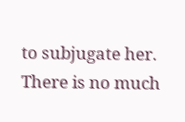to subjugate her. There is no much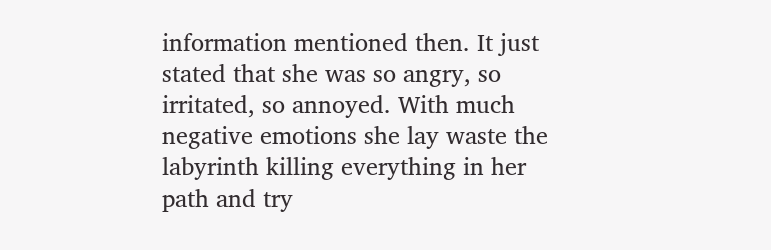information mentioned then. It just stated that she was so angry, so irritated, so annoyed. With much negative emotions she lay waste the labyrinth killing everything in her path and try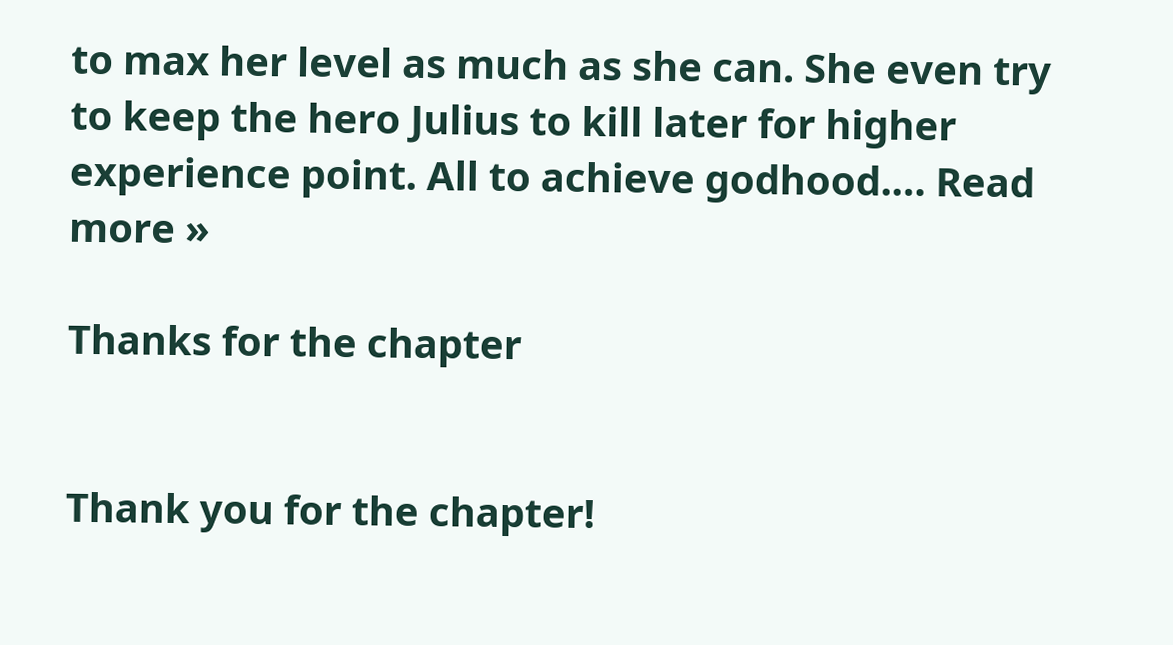to max her level as much as she can. She even try to keep the hero Julius to kill later for higher experience point. All to achieve godhood.… Read more »

Thanks for the chapter


Thank you for the chapter!